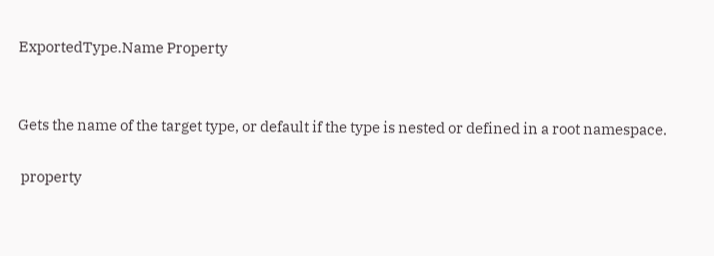ExportedType.Name Property


Gets the name of the target type, or default if the type is nested or defined in a root namespace.

 property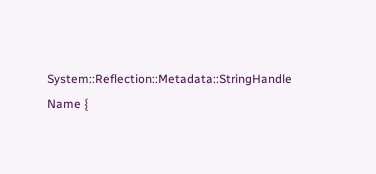System::Reflection::Metadata::StringHandle Name {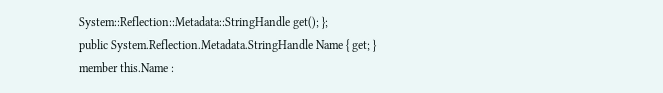System::Reflection::Metadata::StringHandle get(); };
public System.Reflection.Metadata.StringHandle Name { get; }
member this.Name :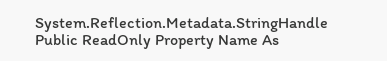System.Reflection.Metadata.StringHandle
Public ReadOnly Property Name As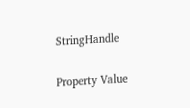StringHandle

Property Value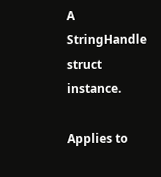A StringHandle struct instance.

Applies to